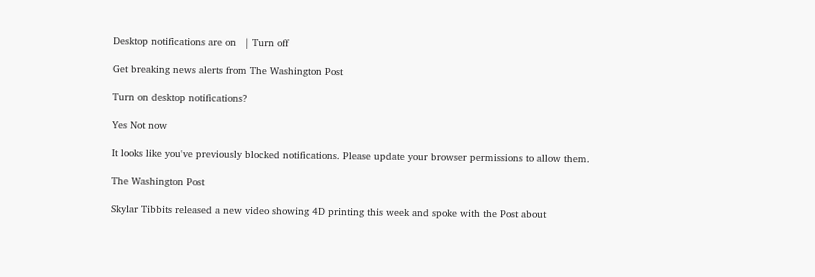Desktop notifications are on   | Turn off

Get breaking news alerts from The Washington Post

Turn on desktop notifications?

Yes Not now

It looks like you've previously blocked notifications. Please update your browser permissions to allow them.

The Washington Post

Skylar Tibbits released a new video showing 4D printing this week and spoke with the Post about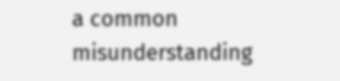a common misunderstanding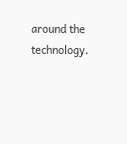around the technology.